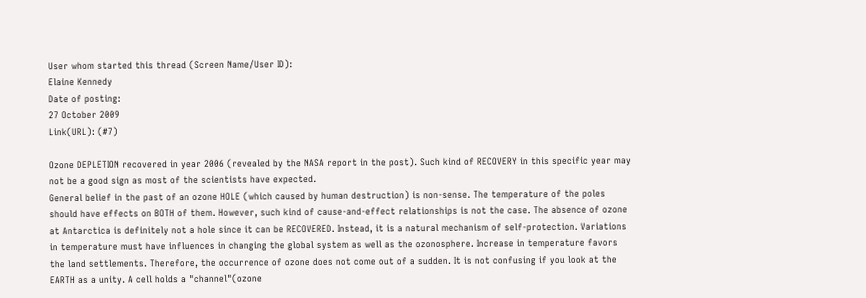User whom started this thread (Screen Name/User ID):
Elaine Kennedy
Date of posting:
27 October 2009
Link(URL): (#7)

Ozone DEPLETION recovered in year 2006 (revealed by the NASA report in the post). Such kind of RECOVERY in this specific year may not be a good sign as most of the scientists have expected.
General belief in the past of an ozone HOLE (which caused by human destruction) is non-sense. The temperature of the poles should have effects on BOTH of them. However, such kind of cause-and-effect relationships is not the case. The absence of ozone at Antarctica is definitely not a hole since it can be RECOVERED. Instead, it is a natural mechanism of self-protection. Variations in temperature must have influences in changing the global system as well as the ozonosphere. Increase in temperature favors the land settlements. Therefore, the occurrence of ozone does not come out of a sudden. It is not confusing if you look at the EARTH as a unity. A cell holds a "channel"(ozone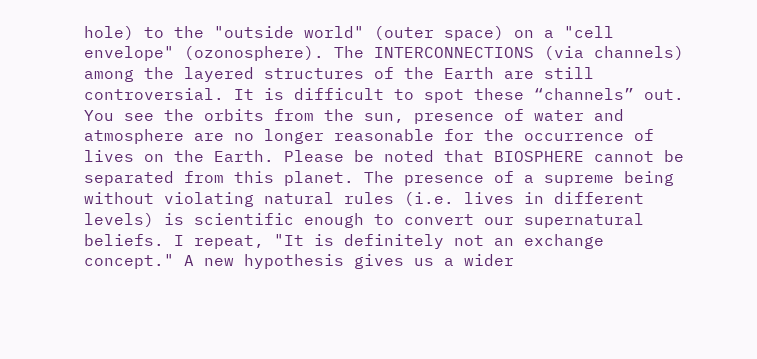hole) to the "outside world" (outer space) on a "cell envelope" (ozonosphere). The INTERCONNECTIONS (via channels) among the layered structures of the Earth are still controversial. It is difficult to spot these “channels” out.
You see the orbits from the sun, presence of water and atmosphere are no longer reasonable for the occurrence of lives on the Earth. Please be noted that BIOSPHERE cannot be separated from this planet. The presence of a supreme being without violating natural rules (i.e. lives in different levels) is scientific enough to convert our supernatural beliefs. I repeat, "It is definitely not an exchange concept." A new hypothesis gives us a wider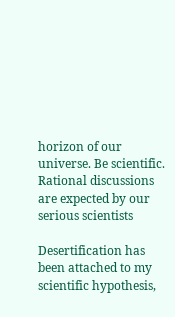horizon of our universe. Be scientific. Rational discussions are expected by our serious scientists

Desertification has been attached to my scientific hypothesis,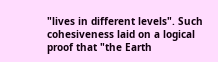"lives in different levels". Such cohesiveness laid on a logical proof that "the Earth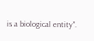is a biological entity".